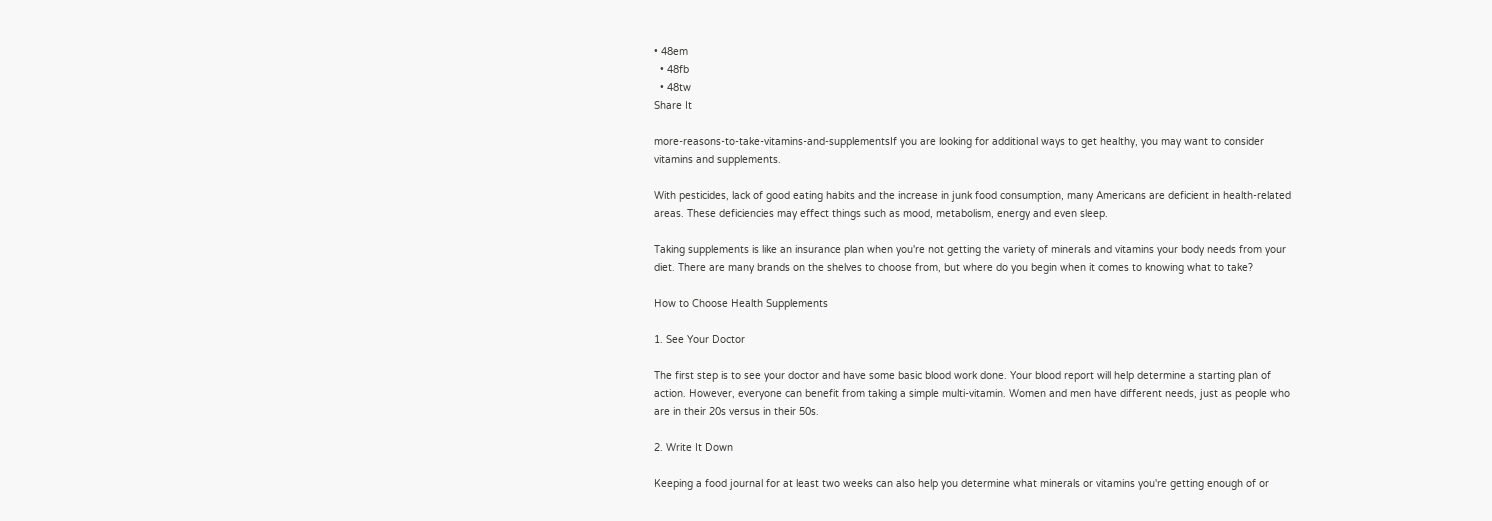• 48em
  • 48fb
  • 48tw
Share It

more-reasons-to-take-vitamins-and-supplementsIf you are looking for additional ways to get healthy, you may want to consider vitamins and supplements.

With pesticides, lack of good eating habits and the increase in junk food consumption, many Americans are deficient in health-related areas. These deficiencies may effect things such as mood, metabolism, energy and even sleep.

Taking supplements is like an insurance plan when you're not getting the variety of minerals and vitamins your body needs from your diet. There are many brands on the shelves to choose from, but where do you begin when it comes to knowing what to take?

How to Choose Health Supplements

1. See Your Doctor

The first step is to see your doctor and have some basic blood work done. Your blood report will help determine a starting plan of action. However, everyone can benefit from taking a simple multi-vitamin. Women and men have different needs, just as people who are in their 20s versus in their 50s.

2. Write It Down

Keeping a food journal for at least two weeks can also help you determine what minerals or vitamins you're getting enough of or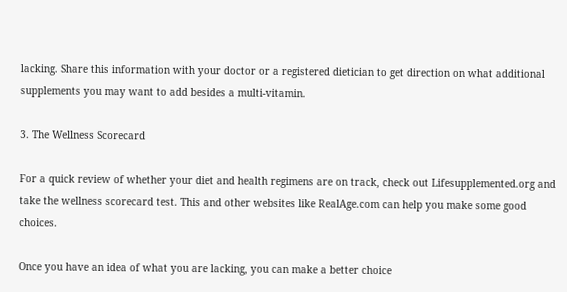lacking. Share this information with your doctor or a registered dietician to get direction on what additional supplements you may want to add besides a multi-vitamin.

3. The Wellness Scorecard

For a quick review of whether your diet and health regimens are on track, check out Lifesupplemented.org and take the wellness scorecard test. This and other websites like RealAge.com can help you make some good choices.

Once you have an idea of what you are lacking, you can make a better choice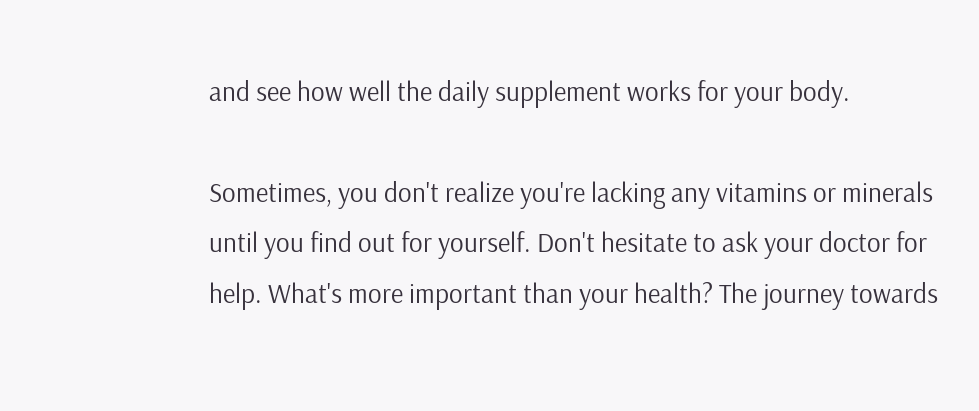and see how well the daily supplement works for your body.

Sometimes, you don't realize you're lacking any vitamins or minerals until you find out for yourself. Don't hesitate to ask your doctor for help. What's more important than your health? The journey towards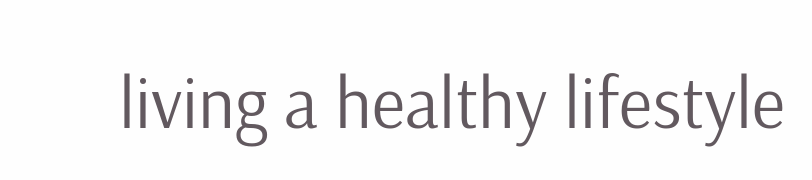living a healthy lifestyle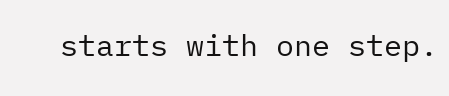starts with one step.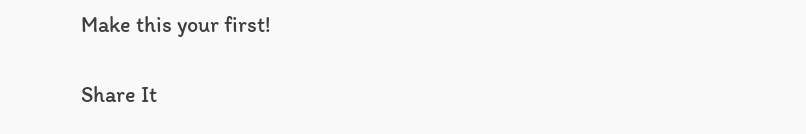Make this your first!

Share It